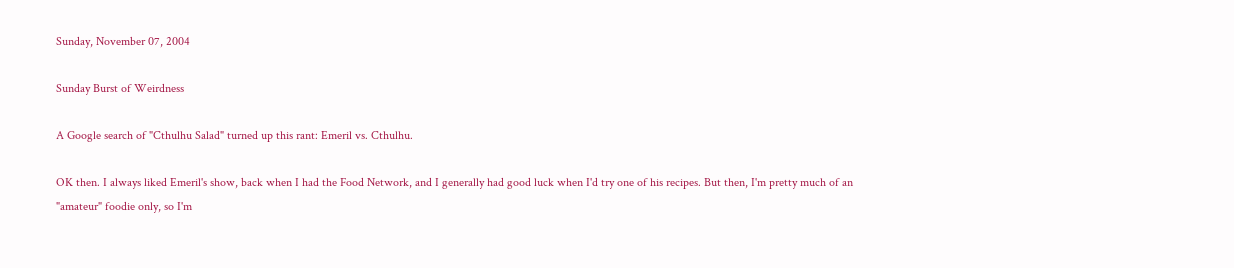Sunday, November 07, 2004

Sunday Burst of Weirdness

A Google search of "Cthulhu Salad" turned up this rant: Emeril vs. Cthulhu.

OK then. I always liked Emeril's show, back when I had the Food Network, and I generally had good luck when I'd try one of his recipes. But then, I'm pretty much of an "amateur" foodie only, so I'm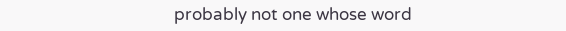probably not one whose word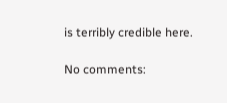is terribly credible here.

No comments: